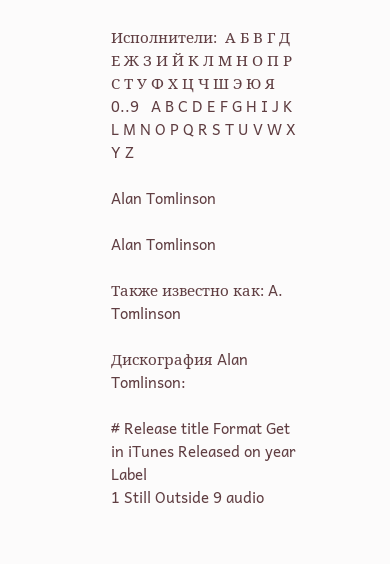Исполнители:  А Б В Г Д Е Ж З И Й К Л М Н О П Р С Т У Ф Х Ц Ч Ш Э Ю Я   0..9   A B C D E F G H I J K L M N O P Q R S T U V W X Y Z

Alan Tomlinson

Alan Tomlinson

Также известно как: A. Tomlinson

Дискография Alan Tomlinson:

# Release title Format Get in iTunes Released on year Label
1 Still Outside 9 audio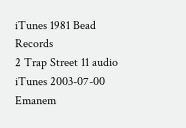iTunes 1981 Bead Records
2 Trap Street 11 audio iTunes 2003-07-00 Emanem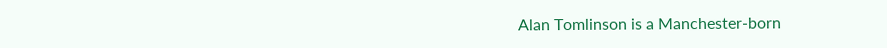Alan Tomlinson is a Manchester-born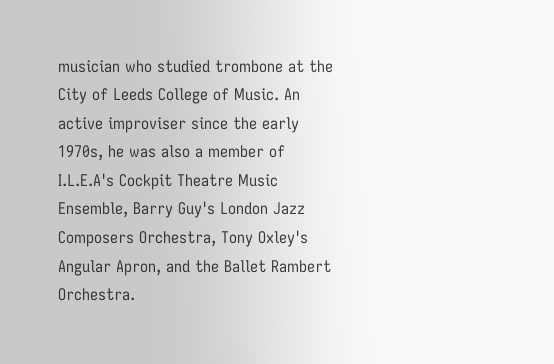musician who studied trombone at the City of Leeds College of Music. An active improviser since the early 1970s, he was also a member of I.L.E.A's Cockpit Theatre Music Ensemble, Barry Guy's London Jazz Composers Orchestra, Tony Oxley's Angular Apron, and the Ballet Rambert Orchestra.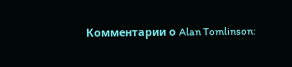Комментарии о Alan Tomlinson: